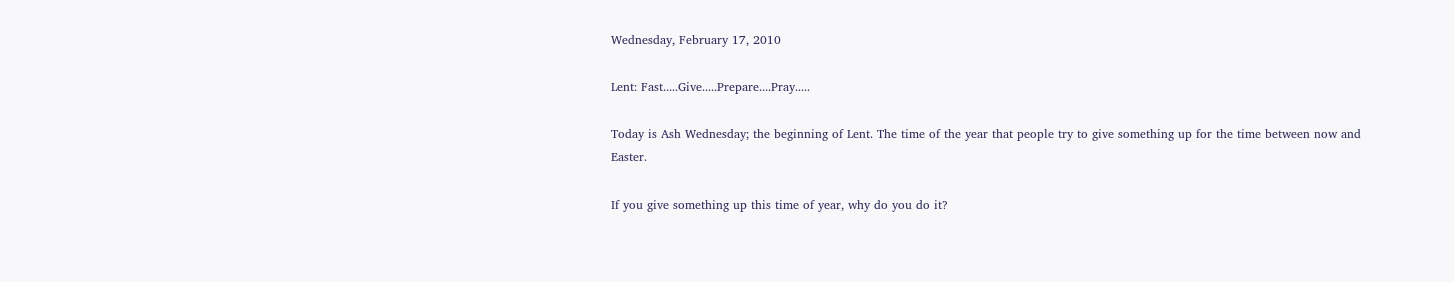Wednesday, February 17, 2010

Lent: Fast.....Give.....Prepare....Pray.....

Today is Ash Wednesday; the beginning of Lent. The time of the year that people try to give something up for the time between now and Easter.

If you give something up this time of year, why do you do it?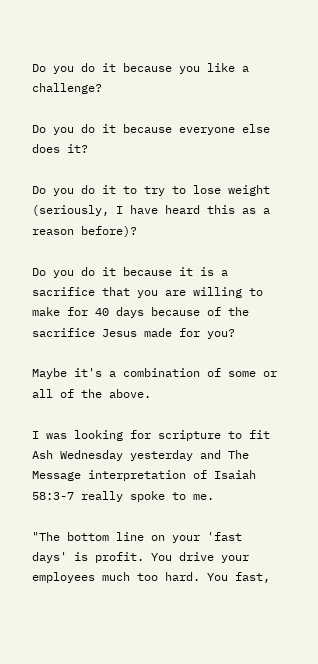Do you do it because you like a challenge?

Do you do it because everyone else does it?

Do you do it to try to lose weight (seriously, I have heard this as a reason before)?

Do you do it because it is a sacrifice that you are willing to make for 40 days because of the sacrifice Jesus made for you?

Maybe it's a combination of some or all of the above.

I was looking for scripture to fit Ash Wednesday yesterday and The Message interpretation of Isaiah 58:3-7 really spoke to me.

"The bottom line on your 'fast days' is profit. You drive your employees much too hard. You fast,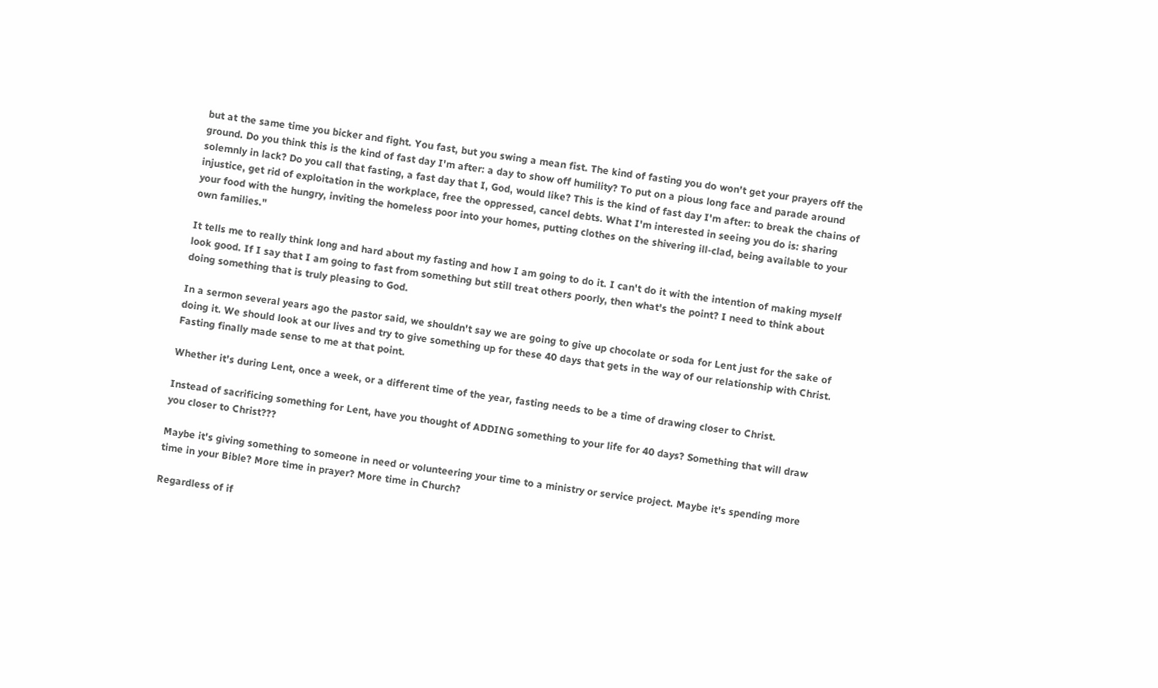but at the same time you bicker and fight. You fast, but you swing a mean fist. The kind of fasting you do won't get your prayers off the ground. Do you think this is the kind of fast day I'm after: a day to show off humility? To put on a pious long face and parade around solemnly in lack? Do you call that fasting, a fast day that I, God, would like? This is the kind of fast day I'm after: to break the chains of injustice, get rid of exploitation in the workplace, free the oppressed, cancel debts. What I'm interested in seeing you do is: sharing your food with the hungry, inviting the homeless poor into your homes, putting clothes on the shivering ill-clad, being available to your own families."

It tells me to really think long and hard about my fasting and how I am going to do it. I can't do it with the intention of making myself look good. If I say that I am going to fast from something but still treat others poorly, then what's the point? I need to think about doing something that is truly pleasing to God.

In a sermon several years ago the pastor said, we shouldn't say we are going to give up chocolate or soda for Lent just for the sake of doing it. We should look at our lives and try to give something up for these 40 days that gets in the way of our relationship with Christ. Fasting finally made sense to me at that point.

Whether it's during Lent, once a week, or a different time of the year, fasting needs to be a time of drawing closer to Christ.

Instead of sacrificing something for Lent, have you thought of ADDING something to your life for 40 days? Something that will draw you closer to Christ???

Maybe it's giving something to someone in need or volunteering your time to a ministry or service project. Maybe it's spending more time in your Bible? More time in prayer? More time in Church?

Regardless of if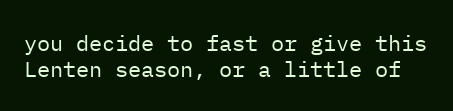you decide to fast or give this Lenten season, or a little of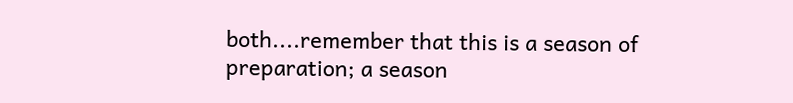both....remember that this is a season of preparation; a season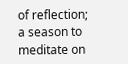of reflection; a season to meditate on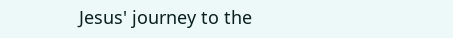Jesus' journey to the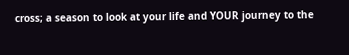cross; a season to look at your life and YOUR journey to the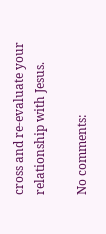cross and re-evaluate your relationship with Jesus.

No comments: